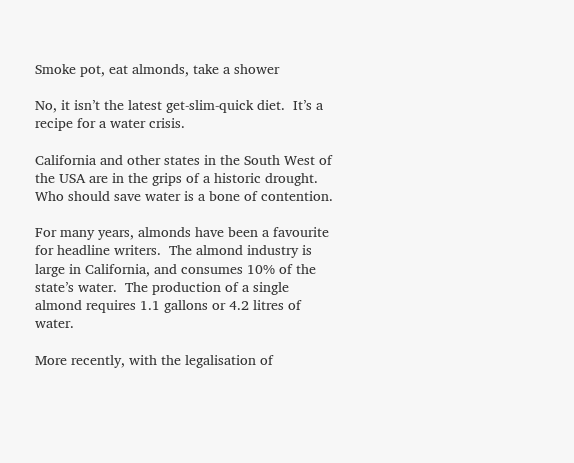Smoke pot, eat almonds, take a shower

No, it isn’t the latest get-slim-quick diet.  It’s a recipe for a water crisis.

California and other states in the South West of the USA are in the grips of a historic drought.  Who should save water is a bone of contention.

For many years, almonds have been a favourite for headline writers.  The almond industry is large in California, and consumes 10% of the state’s water.  The production of a single almond requires 1.1 gallons or 4.2 litres of water.

More recently, with the legalisation of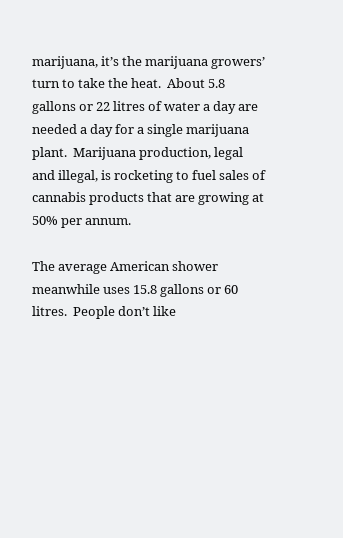marijuana, it’s the marijuana growers’ turn to take the heat.  About 5.8 gallons or 22 litres of water a day are needed a day for a single marijuana plant.  Marijuana production, legal and illegal, is rocketing to fuel sales of cannabis products that are growing at 50% per annum.

The average American shower meanwhile uses 15.8 gallons or 60 litres.  People don’t like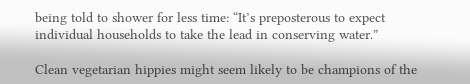being told to shower for less time: “It’s preposterous to expect individual households to take the lead in conserving water.”

Clean vegetarian hippies might seem likely to be champions of the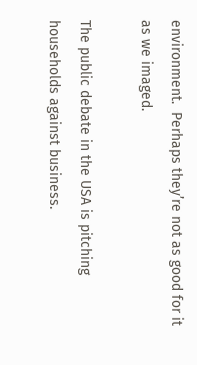environment.  Perhaps they’re not as good for it as we imaged.

The public debate in the USA is pitching households against business.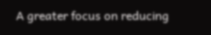A greater focus on reducing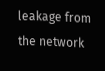leakage from the network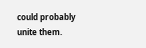could probably unite them.